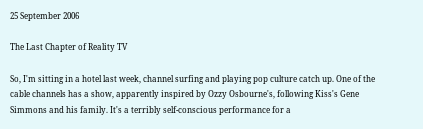25 September 2006

The Last Chapter of Reality TV

So, I'm sitting in a hotel last week, channel surfing and playing pop culture catch up. One of the cable channels has a show, apparently inspired by Ozzy Osbourne's, following Kiss's Gene Simmons and his family. It's a terribly self-conscious performance for a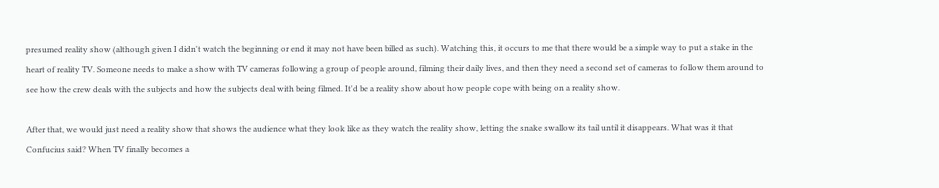presumed reality show (although given I didn't watch the beginning or end it may not have been billed as such). Watching this, it occurs to me that there would be a simple way to put a stake in the heart of reality TV. Someone needs to make a show with TV cameras following a group of people around, filming their daily lives, and then they need a second set of cameras to follow them around to see how the crew deals with the subjects and how the subjects deal with being filmed. It'd be a reality show about how people cope with being on a reality show.

After that, we would just need a reality show that shows the audience what they look like as they watch the reality show, letting the snake swallow its tail until it disappears. What was it that Confucius said? When TV finally becomes a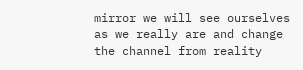mirror we will see ourselves as we really are and change the channel from reality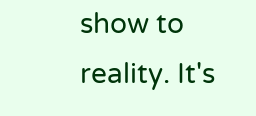show to reality. It's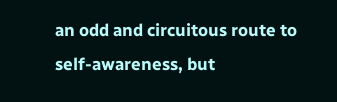an odd and circuitous route to self-awareness, but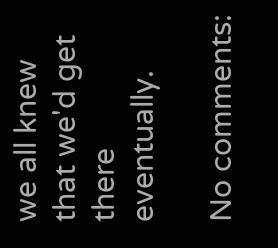we all knew that we'd get there eventually.

No comments: